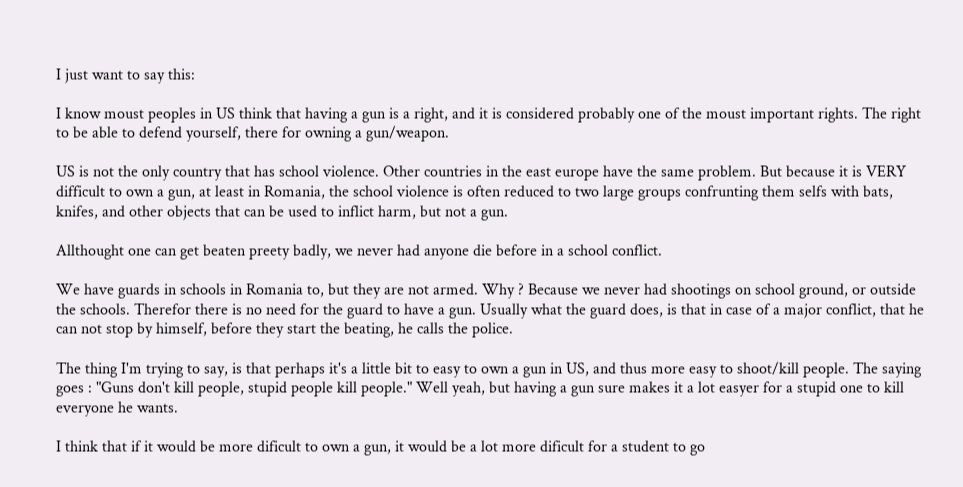I just want to say this:

I know moust peoples in US think that having a gun is a right, and it is considered probably one of the moust important rights. The right to be able to defend yourself, there for owning a gun/weapon.

US is not the only country that has school violence. Other countries in the east europe have the same problem. But because it is VERY difficult to own a gun, at least in Romania, the school violence is often reduced to two large groups confrunting them selfs with bats, knifes, and other objects that can be used to inflict harm, but not a gun.

Allthought one can get beaten preety badly, we never had anyone die before in a school conflict.

We have guards in schools in Romania to, but they are not armed. Why ? Because we never had shootings on school ground, or outside the schools. Therefor there is no need for the guard to have a gun. Usually what the guard does, is that in case of a major conflict, that he can not stop by himself, before they start the beating, he calls the police.

The thing I'm trying to say, is that perhaps it's a little bit to easy to own a gun in US, and thus more easy to shoot/kill people. The saying goes : "Guns don't kill people, stupid people kill people." Well yeah, but having a gun sure makes it a lot easyer for a stupid one to kill everyone he wants.

I think that if it would be more dificult to own a gun, it would be a lot more dificult for a student to go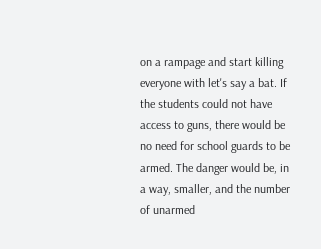on a rampage and start killing everyone with let's say a bat. If the students could not have access to guns, there would be no need for school guards to be armed. The danger would be, in a way, smaller, and the number of unarmed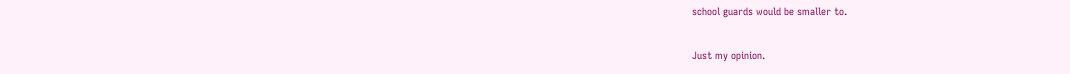school guards would be smaller to.

Just my opinion.